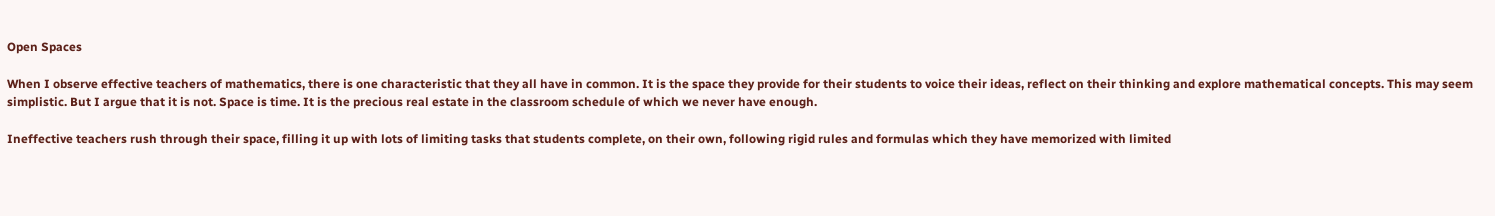Open Spaces

When I observe effective teachers of mathematics, there is one characteristic that they all have in common. It is the space they provide for their students to voice their ideas, reflect on their thinking and explore mathematical concepts. This may seem simplistic. But I argue that it is not. Space is time. It is the precious real estate in the classroom schedule of which we never have enough.

Ineffective teachers rush through their space, filling it up with lots of limiting tasks that students complete, on their own, following rigid rules and formulas which they have memorized with limited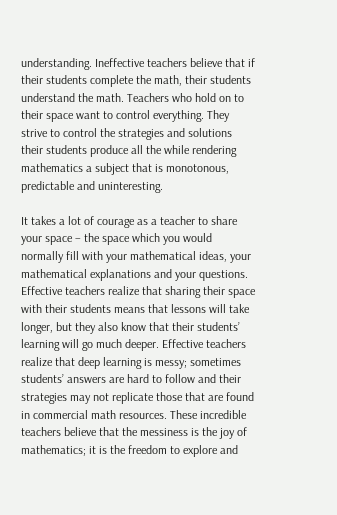understanding. Ineffective teachers believe that if their students complete the math, their students understand the math. Teachers who hold on to their space want to control everything. They strive to control the strategies and solutions their students produce all the while rendering mathematics a subject that is monotonous, predictable and uninteresting.

It takes a lot of courage as a teacher to share your space – the space which you would normally fill with your mathematical ideas, your mathematical explanations and your questions. Effective teachers realize that sharing their space with their students means that lessons will take longer, but they also know that their students’ learning will go much deeper. Effective teachers realize that deep learning is messy; sometimes students’ answers are hard to follow and their strategies may not replicate those that are found in commercial math resources. These incredible teachers believe that the messiness is the joy of mathematics; it is the freedom to explore and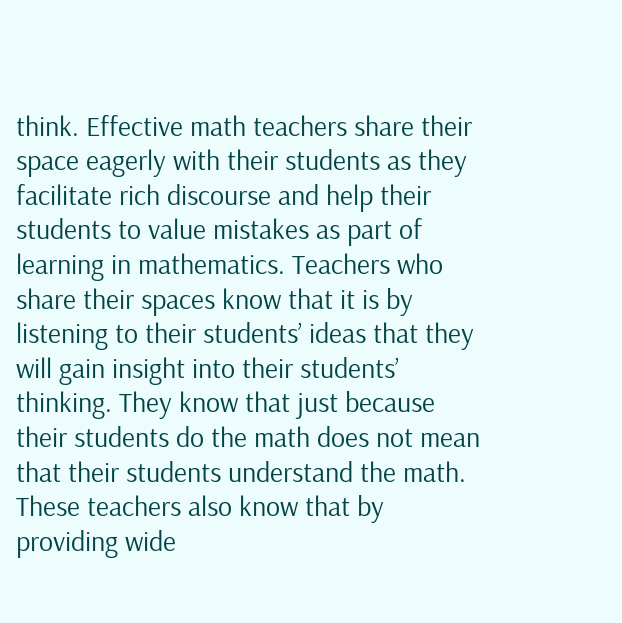think. Effective math teachers share their space eagerly with their students as they facilitate rich discourse and help their students to value mistakes as part of learning in mathematics. Teachers who share their spaces know that it is by listening to their students’ ideas that they will gain insight into their students’ thinking. They know that just because their students do the math does not mean that their students understand the math. These teachers also know that by providing wide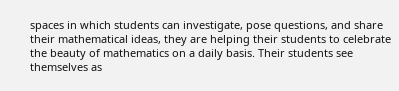spaces in which students can investigate, pose questions, and share their mathematical ideas, they are helping their students to celebrate the beauty of mathematics on a daily basis. Their students see themselves as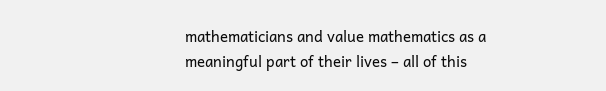mathematicians and value mathematics as a meaningful part of their lives – all of this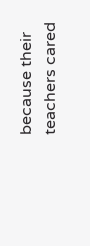because their teachers cared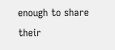enough to share their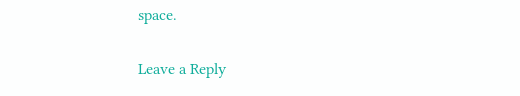space.

Leave a Reply